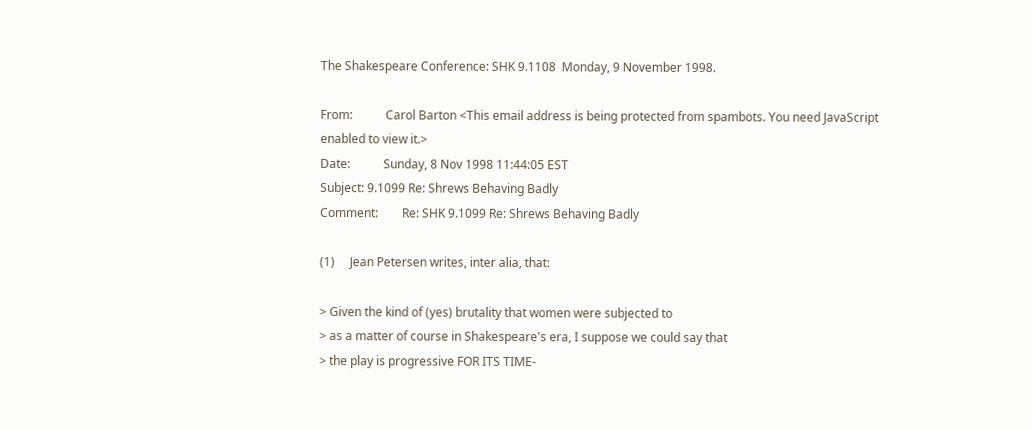The Shakespeare Conference: SHK 9.1108  Monday, 9 November 1998.

From:           Carol Barton <This email address is being protected from spambots. You need JavaScript enabled to view it.>
Date:           Sunday, 8 Nov 1998 11:44:05 EST
Subject: 9.1099 Re: Shrews Behaving Badly
Comment:        Re: SHK 9.1099 Re: Shrews Behaving Badly

(1)     Jean Petersen writes, inter alia, that:

> Given the kind of (yes) brutality that women were subjected to
> as a matter of course in Shakespeare's era, I suppose we could say that
> the play is progressive FOR ITS TIME-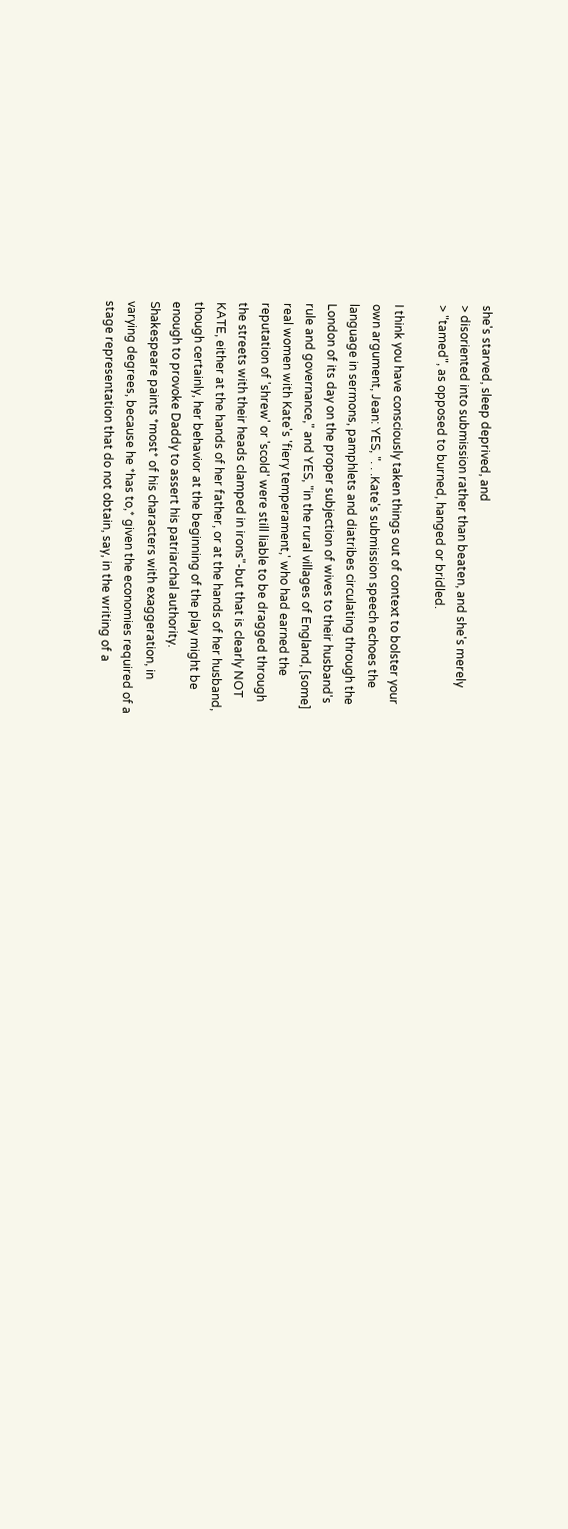she's starved, sleep deprived, and
> disoriented into submission rather than beaten, and she's merely
> "tamed", as opposed to burned, hanged or bridled.

I think you have consciously taken things out of context to bolster your
own argument, Jean: YES, ". . .Kate's submission speech echoes the
language in sermons, pamphlets and diatribes circulating through the
London of its day on the proper subjection of wives to their husband's
rule and governance," and YES, "in the rural villages of England, [some]
real women with Kate's 'fiery temperament,' who had earned the
reputation of 'shrew' or 'scold' were still liable to be dragged through
the streets with their heads clamped in irons"-but that is clearly NOT
KATE, either at the hands of her father, or at the hands of her husband,
though certainly, her behavior at the beginning of the play might be
enough to provoke Daddy to assert his patriarchal authority.
Shakespeare paints *most* of his characters with exaggeration, in
varying degrees, because he *has to,* given the economies required of a
stage representation that do not obtain, say, in the writing of a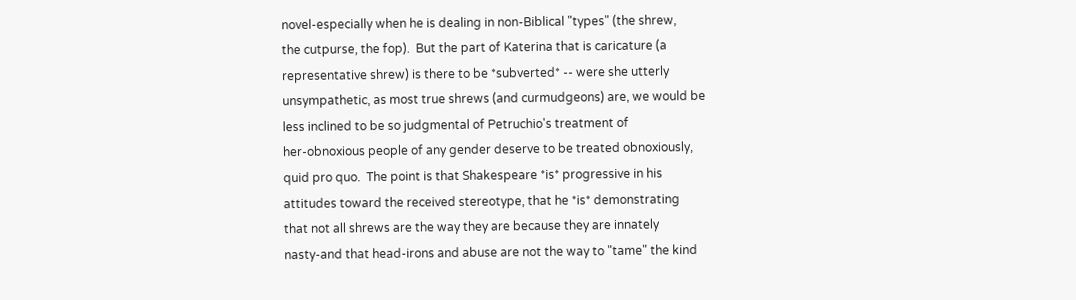novel-especially when he is dealing in non-Biblical "types" (the shrew,
the cutpurse, the fop).  But the part of Katerina that is caricature (a
representative shrew) is there to be *subverted* -- were she utterly
unsympathetic, as most true shrews (and curmudgeons) are, we would be
less inclined to be so judgmental of Petruchio's treatment of
her-obnoxious people of any gender deserve to be treated obnoxiously,
quid pro quo.  The point is that Shakespeare *is* progressive in his
attitudes toward the received stereotype, that he *is* demonstrating
that not all shrews are the way they are because they are innately
nasty-and that head-irons and abuse are not the way to "tame" the kind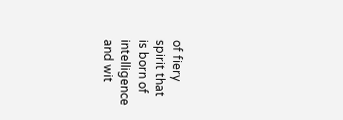of fiery spirit that is born of intelligence and wit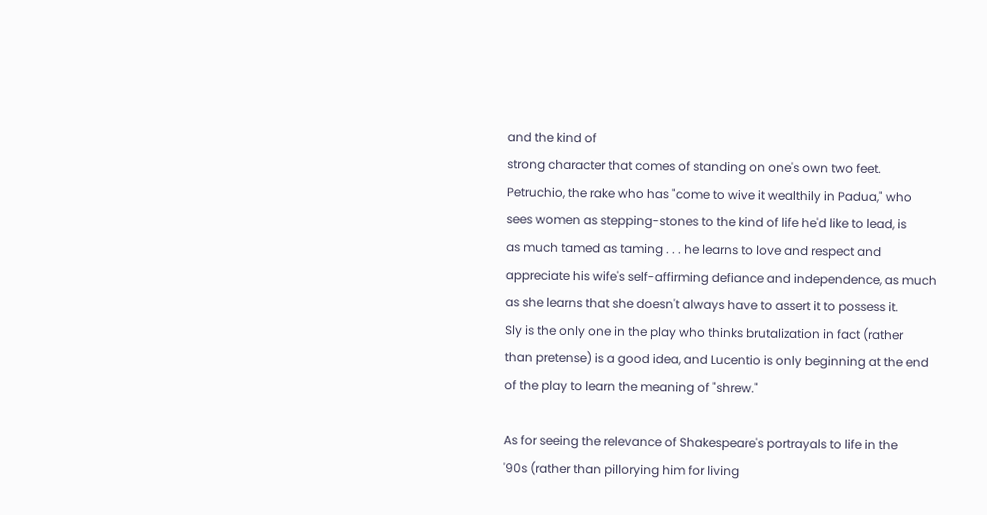and the kind of
strong character that comes of standing on one's own two feet.
Petruchio, the rake who has "come to wive it wealthily in Padua," who
sees women as stepping-stones to the kind of life he'd like to lead, is
as much tamed as taming . . . he learns to love and respect and
appreciate his wife's self-affirming defiance and independence, as much
as she learns that she doesn't always have to assert it to possess it.
Sly is the only one in the play who thinks brutalization in fact (rather
than pretense) is a good idea, and Lucentio is only beginning at the end
of the play to learn the meaning of "shrew."

As for seeing the relevance of Shakespeare's portrayals to life in the
'90s (rather than pillorying him for living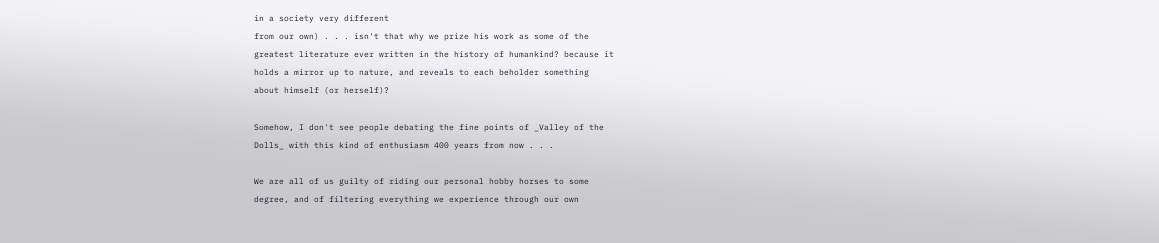in a society very different
from our own) . . . isn't that why we prize his work as some of the
greatest literature ever written in the history of humankind? because it
holds a mirror up to nature, and reveals to each beholder something
about himself (or herself)?

Somehow, I don't see people debating the fine points of _Valley of the
Dolls_ with this kind of enthusiasm 400 years from now . . .

We are all of us guilty of riding our personal hobby horses to some
degree, and of filtering everything we experience through our own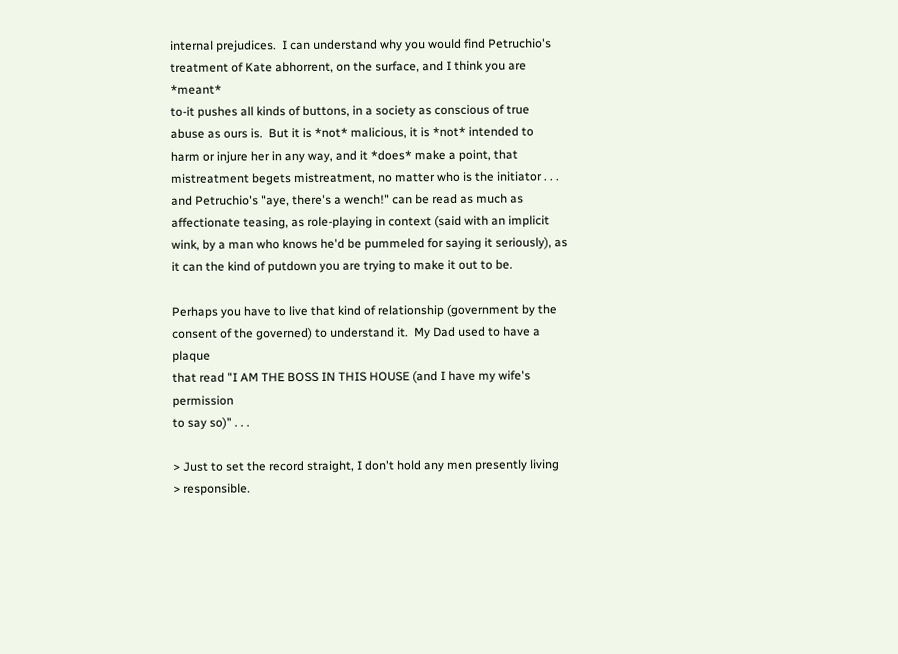internal prejudices.  I can understand why you would find Petruchio's
treatment of Kate abhorrent, on the surface, and I think you are *meant*
to-it pushes all kinds of buttons, in a society as conscious of true
abuse as ours is.  But it is *not* malicious, it is *not* intended to
harm or injure her in any way, and it *does* make a point, that
mistreatment begets mistreatment, no matter who is the initiator . . .
and Petruchio's "aye, there's a wench!" can be read as much as
affectionate teasing, as role-playing in context (said with an implicit
wink, by a man who knows he'd be pummeled for saying it seriously), as
it can the kind of putdown you are trying to make it out to be.

Perhaps you have to live that kind of relationship (government by the
consent of the governed) to understand it.  My Dad used to have a plaque
that read "I AM THE BOSS IN THIS HOUSE (and I have my wife's permission
to say so)" . . .

> Just to set the record straight, I don't hold any men presently living
> responsible.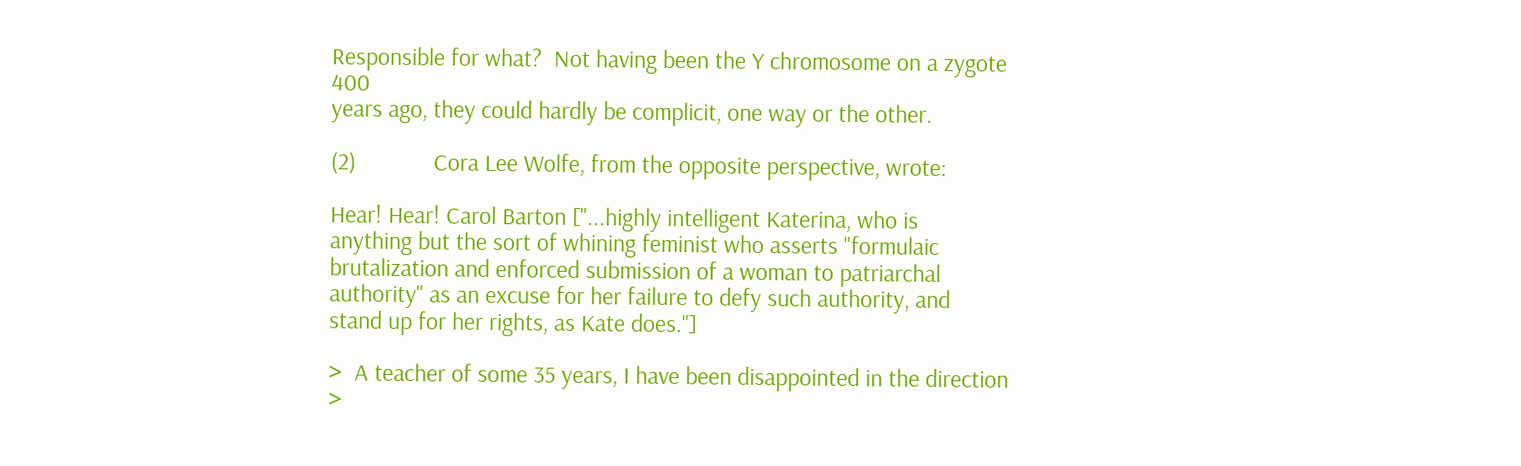Responsible for what?  Not having been the Y chromosome on a zygote 400
years ago, they could hardly be complicit, one way or the other.

(2)             Cora Lee Wolfe, from the opposite perspective, wrote:

Hear! Hear! Carol Barton ["...highly intelligent Katerina, who is
anything but the sort of whining feminist who asserts "formulaic
brutalization and enforced submission of a woman to patriarchal
authority" as an excuse for her failure to defy such authority, and
stand up for her rights, as Kate does."]

>  A teacher of some 35 years, I have been disappointed in the direction
>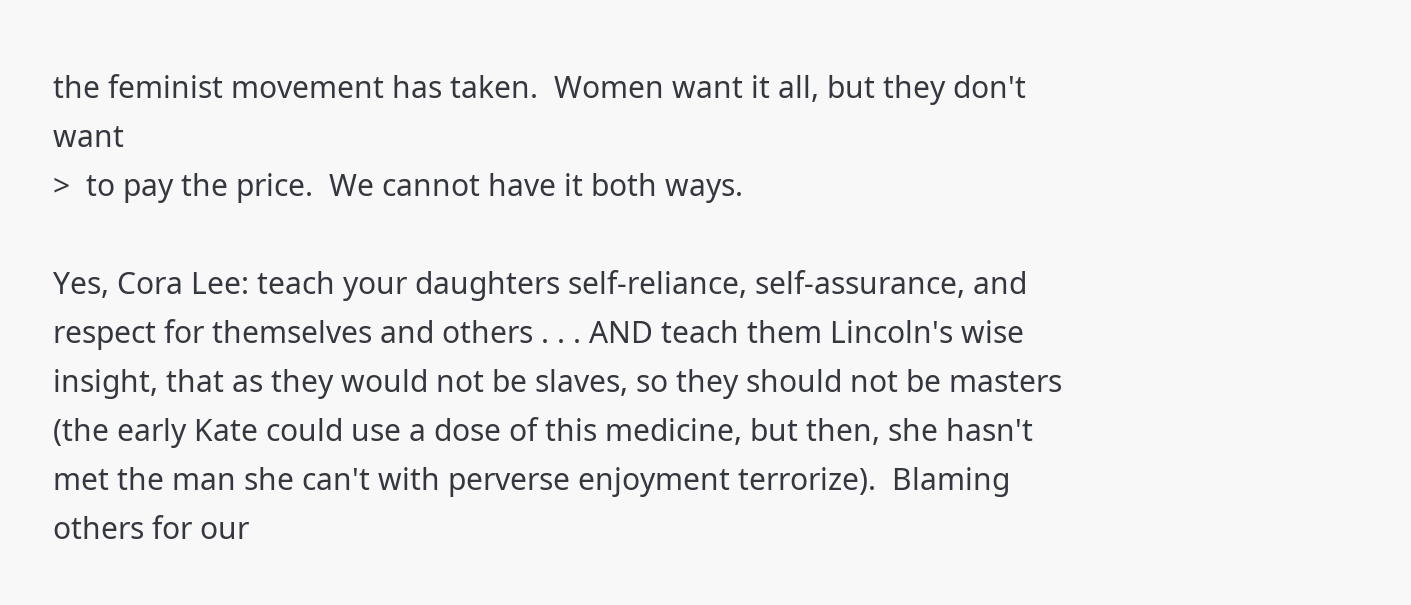the feminist movement has taken.  Women want it all, but they don't want
>  to pay the price.  We cannot have it both ways.

Yes, Cora Lee: teach your daughters self-reliance, self-assurance, and
respect for themselves and others . . . AND teach them Lincoln's wise
insight, that as they would not be slaves, so they should not be masters
(the early Kate could use a dose of this medicine, but then, she hasn't
met the man she can't with perverse enjoyment terrorize).  Blaming
others for our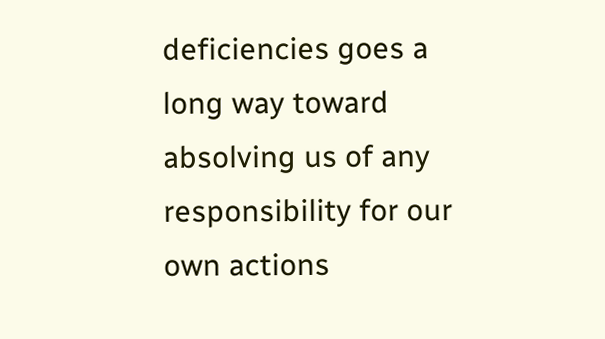deficiencies goes a long way toward absolving us of any
responsibility for our own actions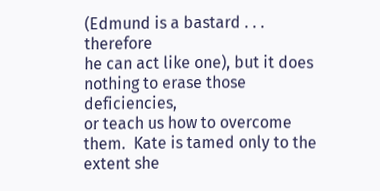(Edmund is a bastard . . . therefore
he can act like one), but it does nothing to erase those deficiencies,
or teach us how to overcome them.  Kate is tamed only to the extent she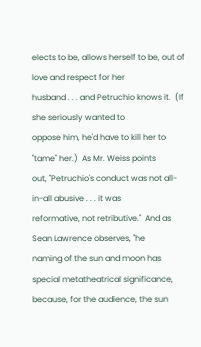elects to be, allows herself to be, out of love and respect for her
husband . . . and Petruchio knows it.  (If she seriously wanted to
oppose him, he'd have to kill her to "tame" her.)  As Mr. Weiss points
out, "Petruchio's conduct was not all-in-all abusive . . . it was
reformative, not retributive."  And as Sean Lawrence observes, "he
naming of the sun and moon has special metatheatrical significance,
because, for the audience, the sun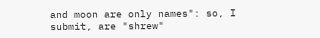and moon are only names": so, I
submit, are "shrew"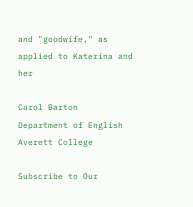and "goodwife," as applied to Katerina and her

Carol Barton
Department of English
Averett College

Subscribe to Our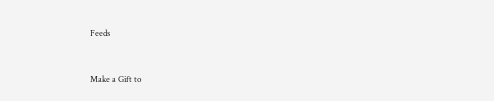Feeds


Make a Gift to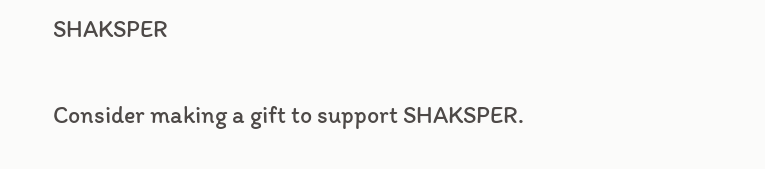SHAKSPER

Consider making a gift to support SHAKSPER.